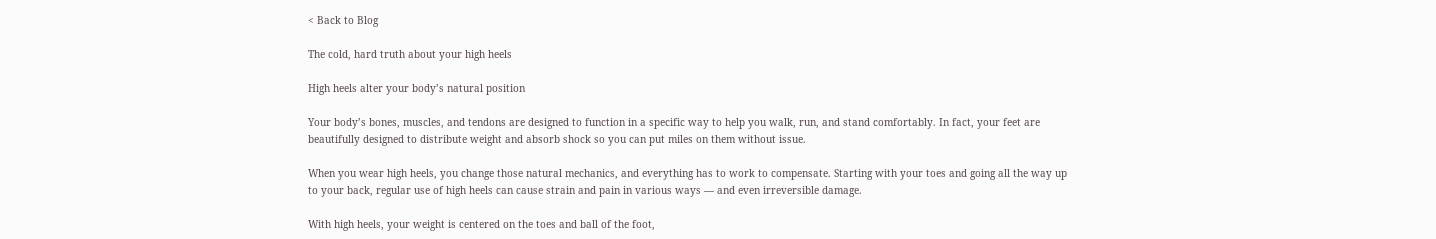< Back to Blog

The cold, hard truth about your high heels

High heels alter your body’s natural position

Your body’s bones, muscles, and tendons are designed to function in a specific way to help you walk, run, and stand comfortably. In fact, your feet are beautifully designed to distribute weight and absorb shock so you can put miles on them without issue.

When you wear high heels, you change those natural mechanics, and everything has to work to compensate. Starting with your toes and going all the way up to your back, regular use of high heels can cause strain and pain in various ways — and even irreversible damage.

With high heels, your weight is centered on the toes and ball of the foot,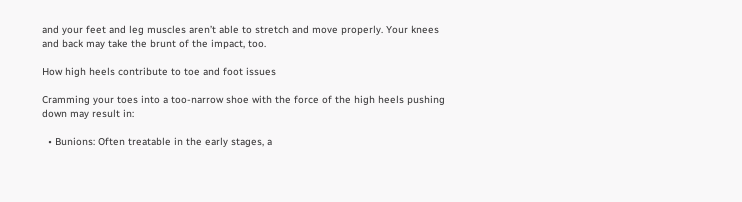and your feet and leg muscles aren’t able to stretch and move properly. Your knees and back may take the brunt of the impact, too.

How high heels contribute to toe and foot issues

Cramming your toes into a too-narrow shoe with the force of the high heels pushing down may result in:

  • Bunions: Often treatable in the early stages, a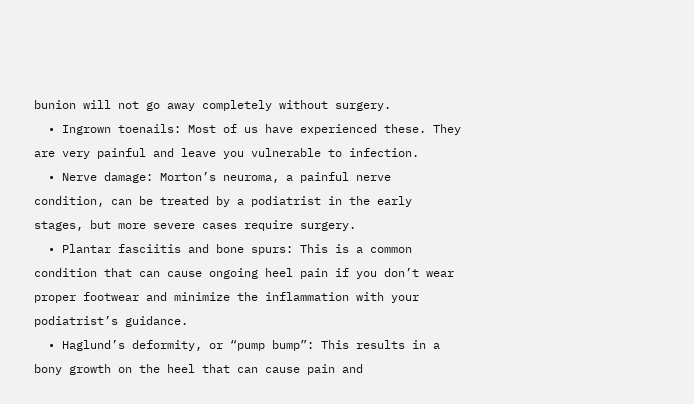bunion will not go away completely without surgery.
  • Ingrown toenails: Most of us have experienced these. They are very painful and leave you vulnerable to infection.
  • Nerve damage: Morton’s neuroma, a painful nerve condition, can be treated by a podiatrist in the early stages, but more severe cases require surgery.
  • Plantar fasciitis and bone spurs: This is a common condition that can cause ongoing heel pain if you don’t wear proper footwear and minimize the inflammation with your podiatrist’s guidance.
  • Haglund’s deformity, or “pump bump”: This results in a bony growth on the heel that can cause pain and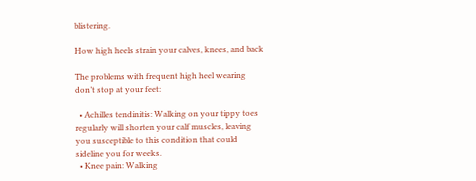blistering.

How high heels strain your calves, knees, and back

The problems with frequent high heel wearing don’t stop at your feet:

  • Achilles tendinitis: Walking on your tippy toes regularly will shorten your calf muscles, leaving you susceptible to this condition that could sideline you for weeks.
  • Knee pain: Walking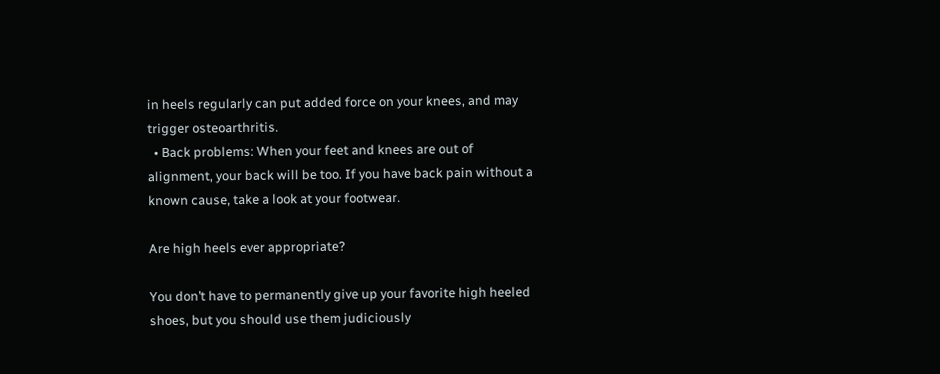in heels regularly can put added force on your knees, and may trigger osteoarthritis.
  • Back problems: When your feet and knees are out of alignment, your back will be too. If you have back pain without a known cause, take a look at your footwear.

Are high heels ever appropriate?

You don’t have to permanently give up your favorite high heeled shoes, but you should use them judiciously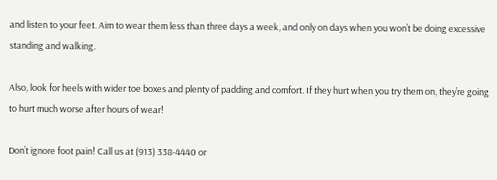and listen to your feet. Aim to wear them less than three days a week, and only on days when you won’t be doing excessive standing and walking.

Also, look for heels with wider toe boxes and plenty of padding and comfort. If they hurt when you try them on, they’re going to hurt much worse after hours of wear!

Don’t ignore foot pain! Call us at (913) 338-4440 or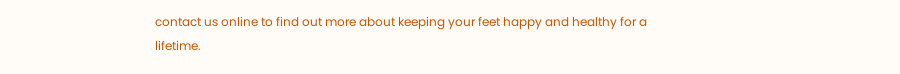contact us online to find out more about keeping your feet happy and healthy for a lifetime.